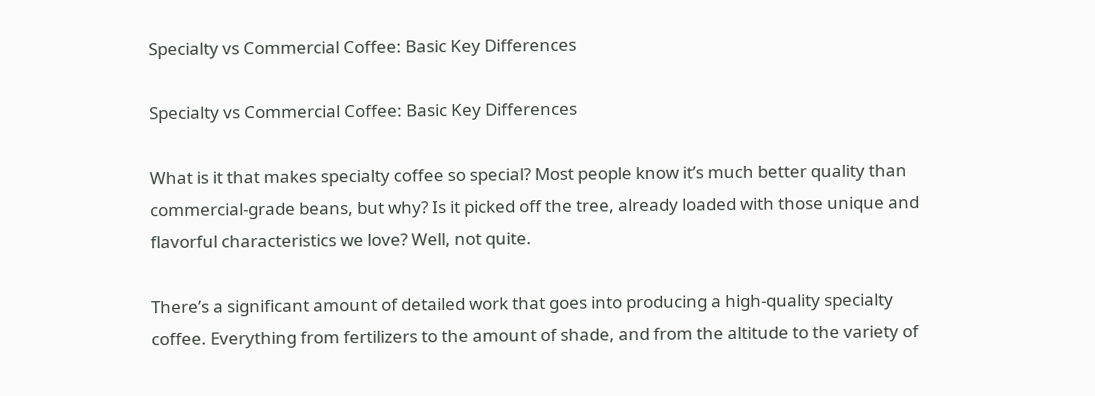Specialty vs Commercial Coffee: Basic Key Differences

Specialty vs Commercial Coffee: Basic Key Differences

What is it that makes specialty coffee so special? Most people know it’s much better quality than commercial-grade beans, but why? Is it picked off the tree, already loaded with those unique and flavorful characteristics we love? Well, not quite.

There’s a significant amount of detailed work that goes into producing a high-quality specialty coffee. Everything from fertilizers to the amount of shade, and from the altitude to the variety of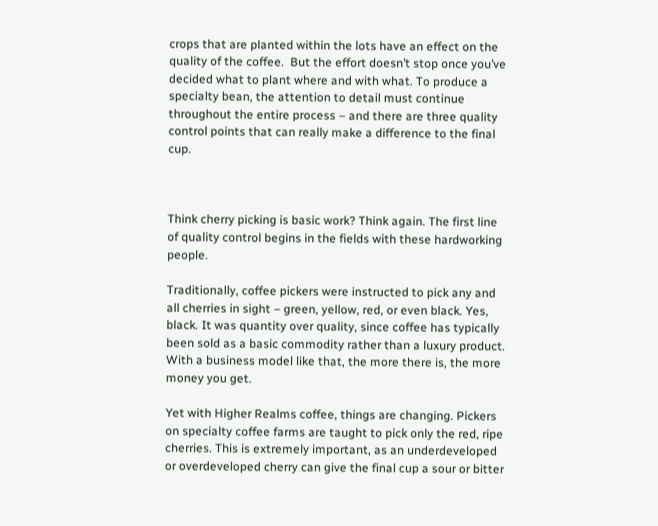crops that are planted within the lots have an effect on the quality of the coffee.  But the effort doesn’t stop once you’ve decided what to plant where and with what. To produce a specialty bean, the attention to detail must continue throughout the entire process – and there are three quality control points that can really make a difference to the final cup.



Think cherry picking is basic work? Think again. The first line of quality control begins in the fields with these hardworking people.

Traditionally, coffee pickers were instructed to pick any and all cherries in sight – green, yellow, red, or even black. Yes, black. It was quantity over quality, since coffee has typically been sold as a basic commodity rather than a luxury product. With a business model like that, the more there is, the more money you get.

Yet with Higher Realms coffee, things are changing. Pickers on specialty coffee farms are taught to pick only the red, ripe cherries. This is extremely important, as an underdeveloped or overdeveloped cherry can give the final cup a sour or bitter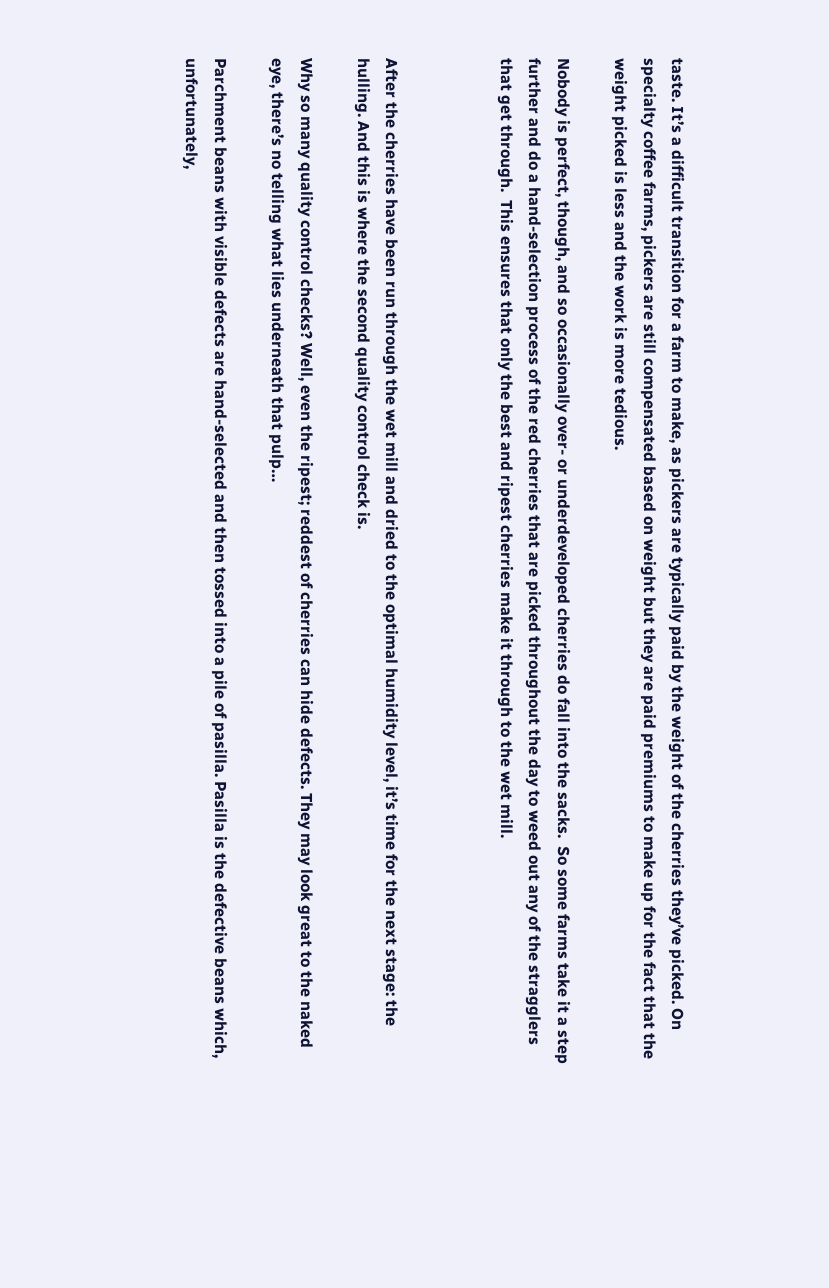taste. It’s a difficult transition for a farm to make, as pickers are typically paid by the weight of the cherries they’ve picked. On specialty coffee farms, pickers are still compensated based on weight but they are paid premiums to make up for the fact that the weight picked is less and the work is more tedious.

Nobody is perfect, though, and so occasionally over- or underdeveloped cherries do fall into the sacks.  So some farms take it a step further and do a hand-selection process of the red cherries that are picked throughout the day to weed out any of the stragglers that get through.  This ensures that only the best and ripest cherries make it through to the wet mill.



After the cherries have been run through the wet mill and dried to the optimal humidity level, it’s time for the next stage: the hulling. And this is where the second quality control check is.

Why so many quality control checks? Well, even the ripest; reddest of cherries can hide defects. They may look great to the naked eye, there’s no telling what lies underneath that pulp…

Parchment beans with visible defects are hand-selected and then tossed into a pile of pasilla. Pasilla is the defective beans which, unfortunately,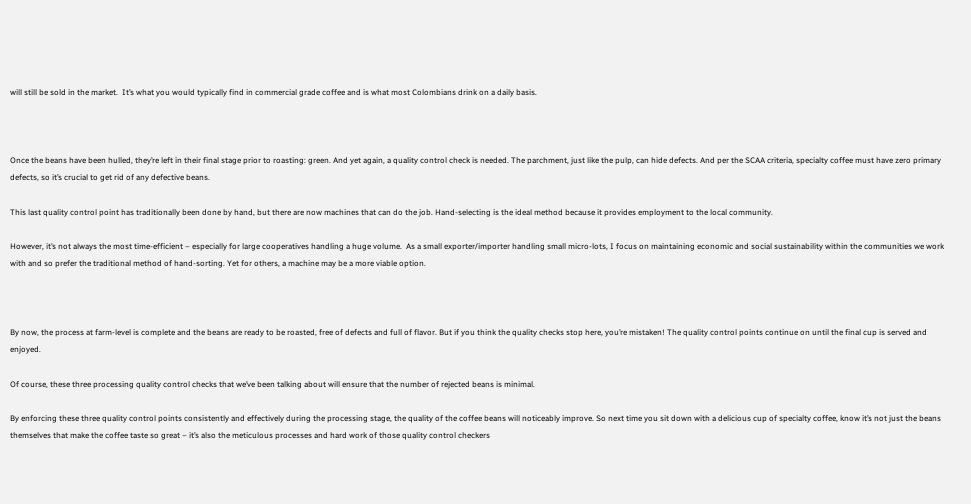will still be sold in the market.  It’s what you would typically find in commercial grade coffee and is what most Colombians drink on a daily basis.



Once the beans have been hulled, they’re left in their final stage prior to roasting: green. And yet again, a quality control check is needed. The parchment, just like the pulp, can hide defects. And per the SCAA criteria, specialty coffee must have zero primary defects, so it’s crucial to get rid of any defective beans.

This last quality control point has traditionally been done by hand, but there are now machines that can do the job. Hand-selecting is the ideal method because it provides employment to the local community.

However, it’s not always the most time-efficient – especially for large cooperatives handling a huge volume.  As a small exporter/importer handling small micro-lots, I focus on maintaining economic and social sustainability within the communities we work with and so prefer the traditional method of hand-sorting. Yet for others, a machine may be a more viable option.



By now, the process at farm-level is complete and the beans are ready to be roasted, free of defects and full of flavor. But if you think the quality checks stop here, you’re mistaken! The quality control points continue on until the final cup is served and enjoyed.

Of course, these three processing quality control checks that we’ve been talking about will ensure that the number of rejected beans is minimal.

By enforcing these three quality control points consistently and effectively during the processing stage, the quality of the coffee beans will noticeably improve. So next time you sit down with a delicious cup of specialty coffee, know it’s not just the beans themselves that make the coffee taste so great – it’s also the meticulous processes and hard work of those quality control checkers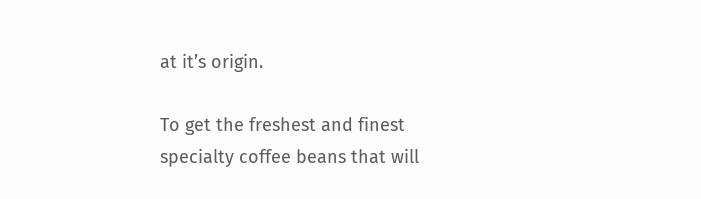at it’s origin.

To get the freshest and finest specialty coffee beans that will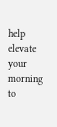help elevate your morning to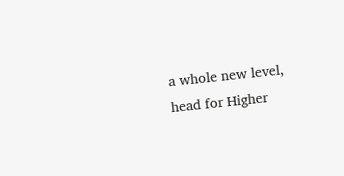a whole new level, head for Higher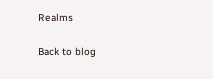Realms

Back to blog